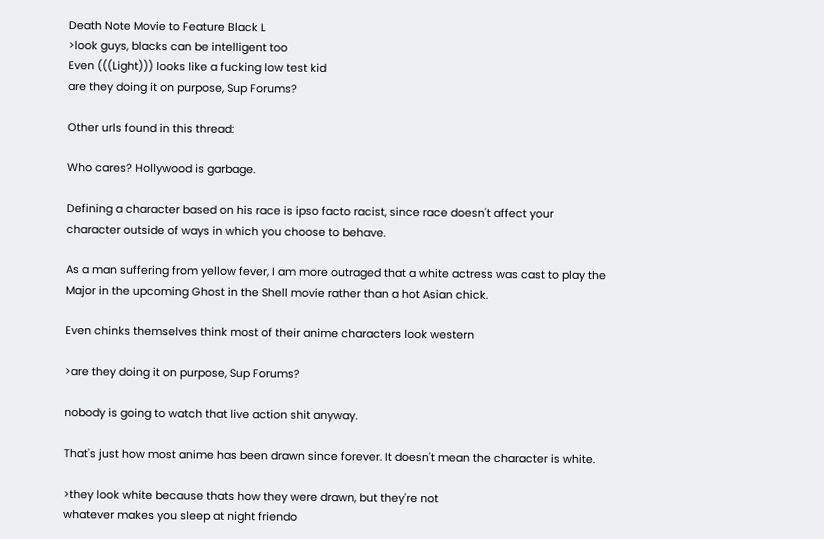Death Note Movie to Feature Black L
>look guys, blacks can be intelligent too
Even (((Light))) looks like a fucking low test kid
are they doing it on purpose, Sup Forums?

Other urls found in this thread:

Who cares? Hollywood is garbage.

Defining a character based on his race is ipso facto racist, since race doesn't affect your character outside of ways in which you choose to behave.

As a man suffering from yellow fever, I am more outraged that a white actress was cast to play the Major in the upcoming Ghost in the Shell movie rather than a hot Asian chick.

Even chinks themselves think most of their anime characters look western

>are they doing it on purpose, Sup Forums?

nobody is going to watch that live action shit anyway.

That's just how most anime has been drawn since forever. It doesn't mean the character is white.

>they look white because thats how they were drawn, but they're not
whatever makes you sleep at night friendo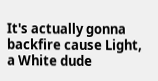It's actually gonna backfire cause Light, a White dude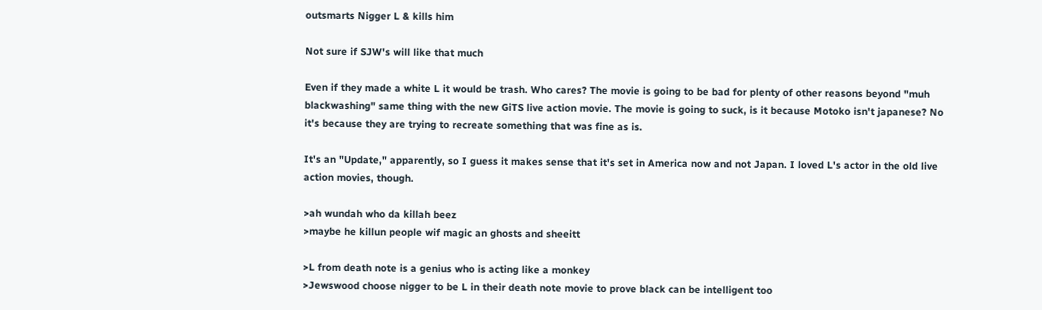outsmarts Nigger L & kills him

Not sure if SJW's will like that much

Even if they made a white L it would be trash. Who cares? The movie is going to be bad for plenty of other reasons beyond "muh blackwashing" same thing with the new GiTS live action movie. The movie is going to suck, is it because Motoko isn't japanese? No it's because they are trying to recreate something that was fine as is.

It's an "Update," apparently, so I guess it makes sense that it's set in America now and not Japan. I loved L's actor in the old live action movies, though.

>ah wundah who da killah beez
>maybe he killun people wif magic an ghosts and sheeitt

>L from death note is a genius who is acting like a monkey
>Jewswood choose nigger to be L in their death note movie to prove black can be intelligent too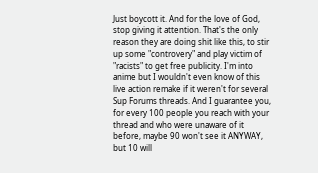Just boycott it. And for the love of God, stop giving it attention. That's the only reason they are doing shit like this, to stir up some "controvery" and play victim of "racists" to get free publicity. I'm into anime but I wouldn't even know of this live action remake if it weren't for several Sup Forums threads. And I guarantee you, for every 100 people you reach with your thread and who were unaware of it before, maybe 90 won't see it ANYWAY, but 10 will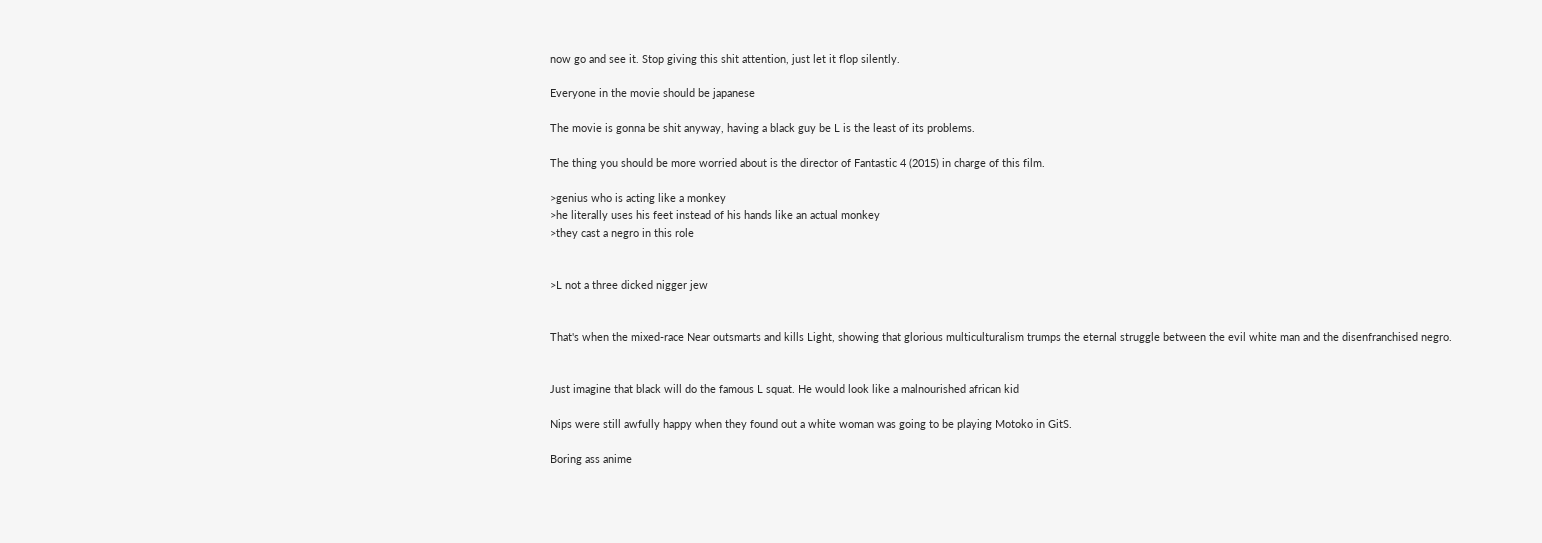now go and see it. Stop giving this shit attention, just let it flop silently.

Everyone in the movie should be japanese

The movie is gonna be shit anyway, having a black guy be L is the least of its problems.

The thing you should be more worried about is the director of Fantastic 4 (2015) in charge of this film.

>genius who is acting like a monkey
>he literally uses his feet instead of his hands like an actual monkey
>they cast a negro in this role


>L not a three dicked nigger jew


That's when the mixed-race Near outsmarts and kills Light, showing that glorious multiculturalism trumps the eternal struggle between the evil white man and the disenfranchised negro.


Just imagine that black will do the famous L squat. He would look like a malnourished african kid

Nips were still awfully happy when they found out a white woman was going to be playing Motoko in GitS.

Boring ass anime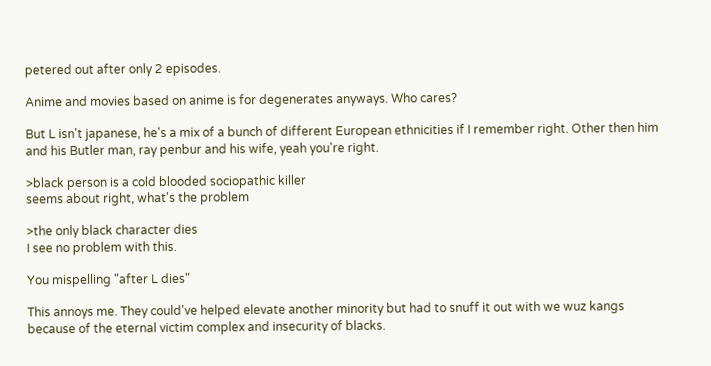petered out after only 2 episodes.

Anime and movies based on anime is for degenerates anyways. Who cares?

But L isn't japanese, he's a mix of a bunch of different European ethnicities if I remember right. Other then him and his Butler man, ray penbur and his wife, yeah you're right.

>black person is a cold blooded sociopathic killer
seems about right, what's the problem

>the only black character dies
I see no problem with this.

You mispelling "after L dies"

This annoys me. They could've helped elevate another minority but had to snuff it out with we wuz kangs because of the eternal victim complex and insecurity of blacks.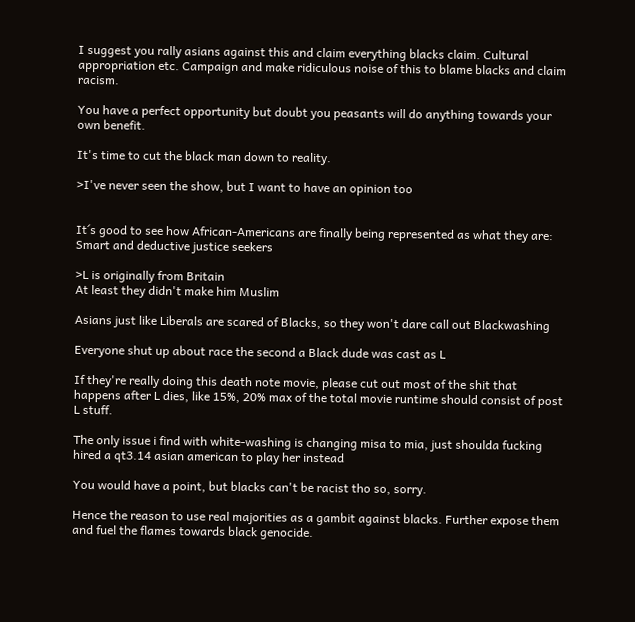I suggest you rally asians against this and claim everything blacks claim. Cultural appropriation etc. Campaign and make ridiculous noise of this to blame blacks and claim racism.

You have a perfect opportunity but doubt you peasants will do anything towards your own benefit.

It's time to cut the black man down to reality.

>I've never seen the show, but I want to have an opinion too


It´s good to see how African-Americans are finally being represented as what they are: Smart and deductive justice seekers

>L is originally from Britain
At least they didn't make him Muslim

Asians just like Liberals are scared of Blacks, so they won't dare call out Blackwashing

Everyone shut up about race the second a Black dude was cast as L

If they're really doing this death note movie, please cut out most of the shit that happens after L dies, like 15%, 20% max of the total movie runtime should consist of post L stuff.

The only issue i find with white-washing is changing misa to mia, just shoulda fucking hired a qt3.14 asian american to play her instead

You would have a point, but blacks can't be racist tho so, sorry.

Hence the reason to use real majorities as a gambit against blacks. Further expose them and fuel the flames towards black genocide.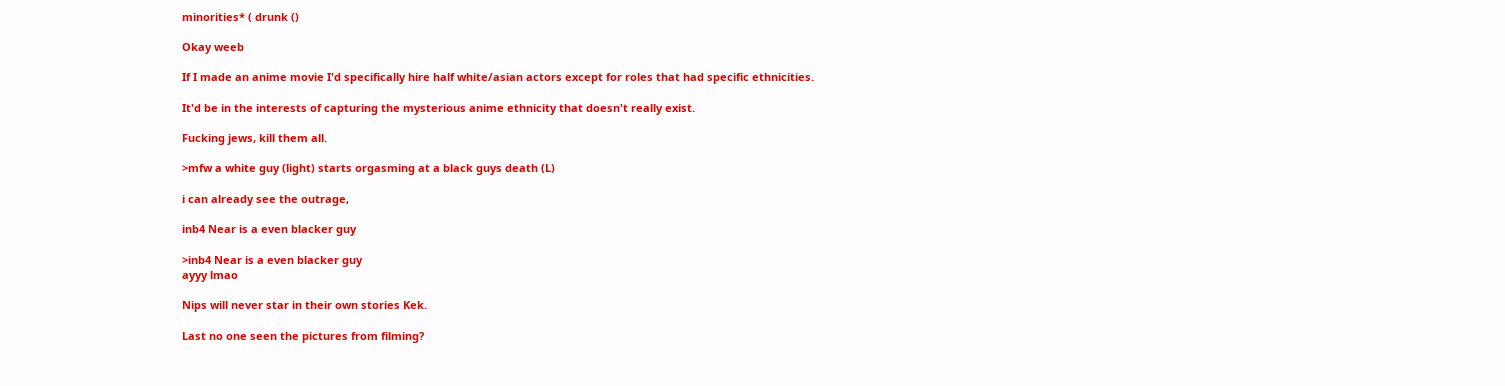minorities* ( drunk ()

Okay weeb

If I made an anime movie I'd specifically hire half white/asian actors except for roles that had specific ethnicities.

It'd be in the interests of capturing the mysterious anime ethnicity that doesn't really exist.

Fucking jews, kill them all.

>mfw a white guy (light) starts orgasming at a black guys death (L)

i can already see the outrage,

inb4 Near is a even blacker guy

>inb4 Near is a even blacker guy
ayyy lmao

Nips will never star in their own stories Kek.

Last no one seen the pictures from filming?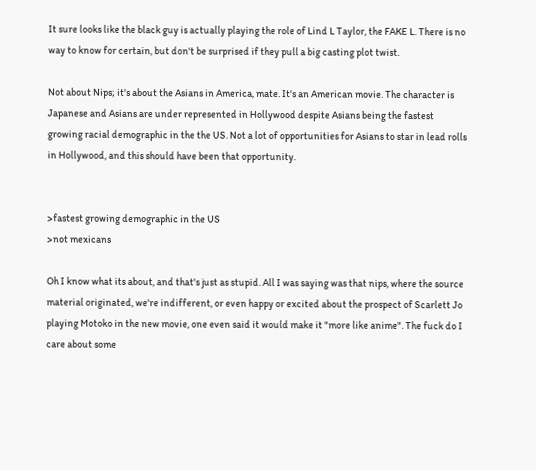It sure looks like the black guy is actually playing the role of Lind L Taylor, the FAKE L. There is no way to know for certain, but don't be surprised if they pull a big casting plot twist.

Not about Nips; it's about the Asians in America, mate. It's an American movie. The character is Japanese and Asians are under represented in Hollywood despite Asians being the fastest growing racial demographic in the the US. Not a lot of opportunities for Asians to star in lead rolls in Hollywood, and this should have been that opportunity.


>fastest growing demographic in the US
>not mexicans

Oh I know what its about, and that's just as stupid. All I was saying was that nips, where the source material originated, we're indifferent, or even happy or excited about the prospect of Scarlett Jo playing Motoko in the new movie, one even said it would make it "more like anime". The fuck do I care about some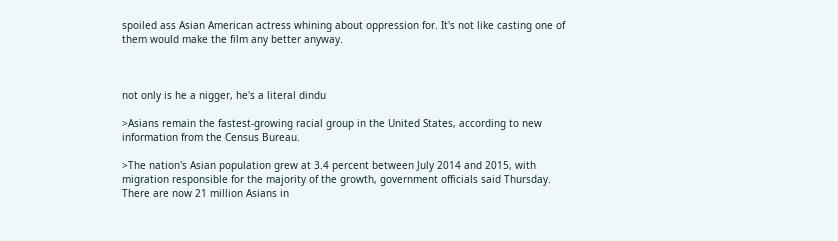spoiled ass Asian American actress whining about oppression for. It's not like casting one of them would make the film any better anyway.



not only is he a nigger, he's a literal dindu

>Asians remain the fastest-growing racial group in the United States, according to new information from the Census Bureau.

>The nation's Asian population grew at 3.4 percent between July 2014 and 2015, with migration responsible for the majority of the growth, government officials said Thursday. There are now 21 million Asians in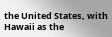the United States, with Hawaii as the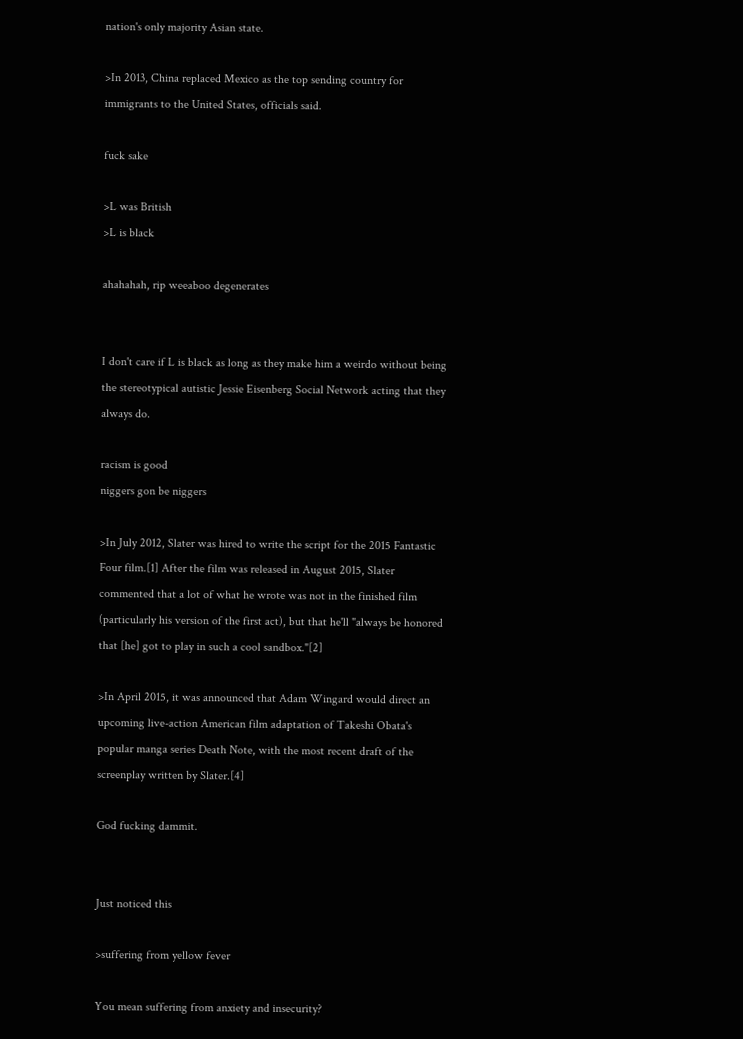nation's only majority Asian state.

>In 2013, China replaced Mexico as the top sending country for immigrants to the United States, officials said.

fuck sake

>L was British
>L is black

ahahahah, rip weeaboo degenerates


I don't care if L is black as long as they make him a weirdo without being the stereotypical autistic Jessie Eisenberg Social Network acting that they always do.

racism is good
niggers gon be niggers

>In July 2012, Slater was hired to write the script for the 2015 Fantastic Four film.[1] After the film was released in August 2015, Slater commented that a lot of what he wrote was not in the finished film (particularly his version of the first act), but that he'll "always be honored that [he] got to play in such a cool sandbox."[2]

>In April 2015, it was announced that Adam Wingard would direct an upcoming live-action American film adaptation of Takeshi Obata's popular manga series Death Note, with the most recent draft of the screenplay written by Slater.[4]

God fucking dammit.


Just noticed this

>suffering from yellow fever

You mean suffering from anxiety and insecurity?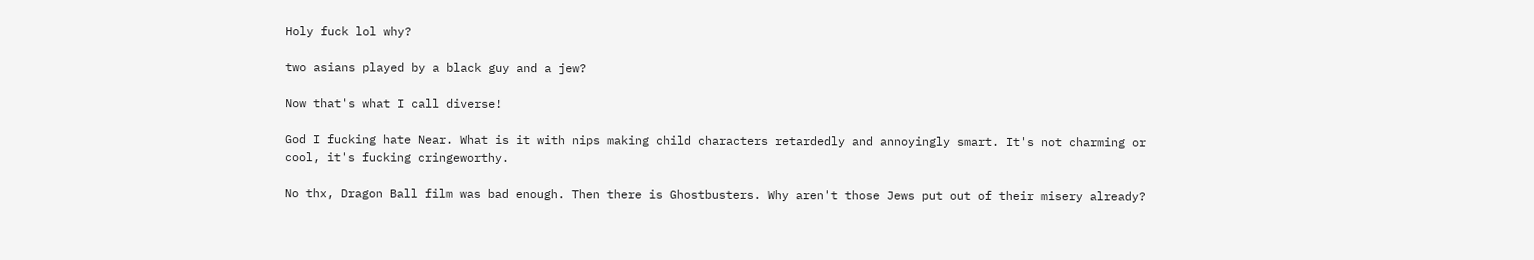Holy fuck lol why?

two asians played by a black guy and a jew?

Now that's what I call diverse!

God I fucking hate Near. What is it with nips making child characters retardedly and annoyingly smart. It's not charming or cool, it's fucking cringeworthy.

No thx, Dragon Ball film was bad enough. Then there is Ghostbusters. Why aren't those Jews put out of their misery already?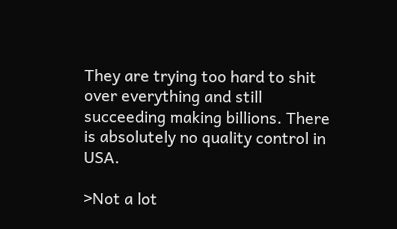They are trying too hard to shit over everything and still succeeding making billions. There is absolutely no quality control in USA.

>Not a lot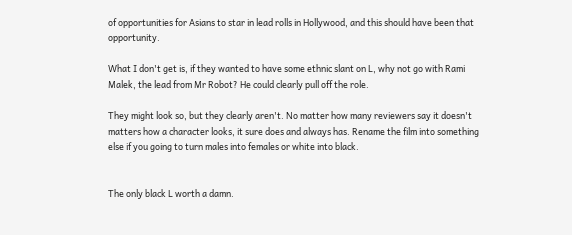of opportunities for Asians to star in lead rolls in Hollywood, and this should have been that opportunity.

What I don't get is, if they wanted to have some ethnic slant on L, why not go with Rami Malek, the lead from Mr Robot? He could clearly pull off the role.

They might look so, but they clearly aren't. No matter how many reviewers say it doesn't matters how a character looks, it sure does and always has. Rename the film into something else if you going to turn males into females or white into black.


The only black L worth a damn.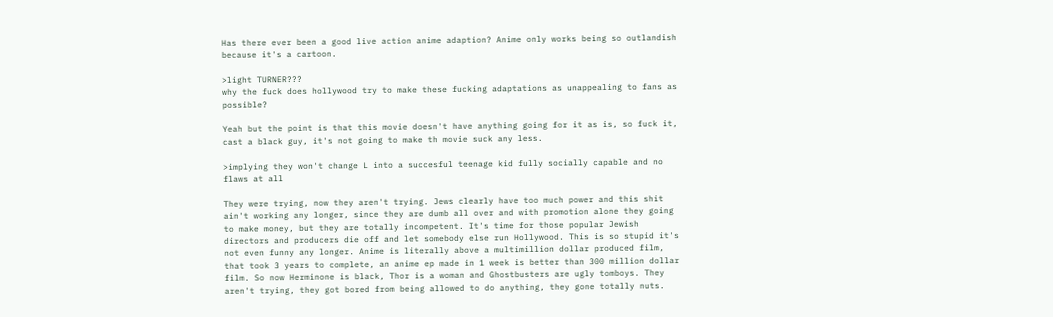Has there ever been a good live action anime adaption? Anime only works being so outlandish because it's a cartoon.

>light TURNER???
why the fuck does hollywood try to make these fucking adaptations as unappealing to fans as possible?

Yeah but the point is that this movie doesn't have anything going for it as is, so fuck it, cast a black guy, it's not going to make th movie suck any less.

>implying they won't change L into a succesful teenage kid fully socially capable and no flaws at all

They were trying, now they aren't trying. Jews clearly have too much power and this shit ain't working any longer, since they are dumb all over and with promotion alone they going to make money, but they are totally incompetent. It's time for those popular Jewish directors and producers die off and let somebody else run Hollywood. This is so stupid it's not even funny any longer. Anime is literally above a multimillion dollar produced film, that took 3 years to complete, an anime ep made in 1 week is better than 300 million dollar film. So now Herminone is black, Thor is a woman and Ghostbusters are ugly tomboys. They aren't trying, they got bored from being allowed to do anything, they gone totally nuts.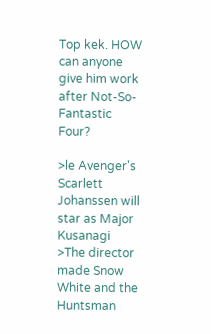Top kek. HOW can anyone give him work after Not-So-Fantastic Four?

>le Avenger's Scarlett Johanssen will star as Major Kusanagi
>The director made Snow White and the Huntsman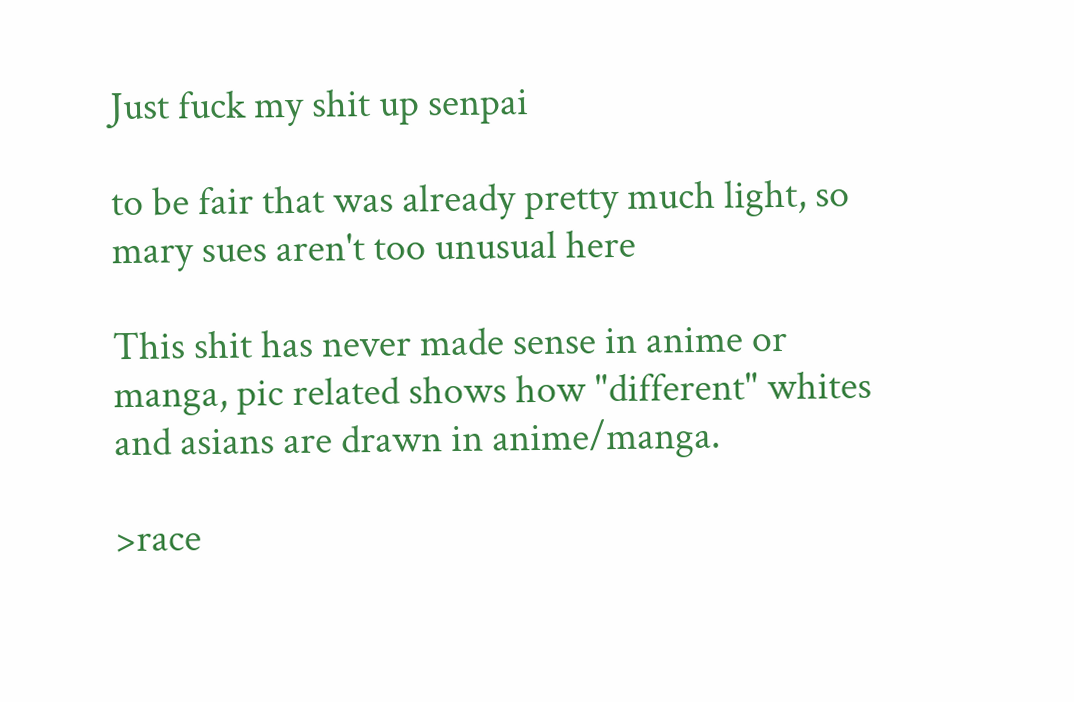Just fuck my shit up senpai

to be fair that was already pretty much light, so mary sues aren't too unusual here

This shit has never made sense in anime or manga, pic related shows how "different" whites and asians are drawn in anime/manga.

>race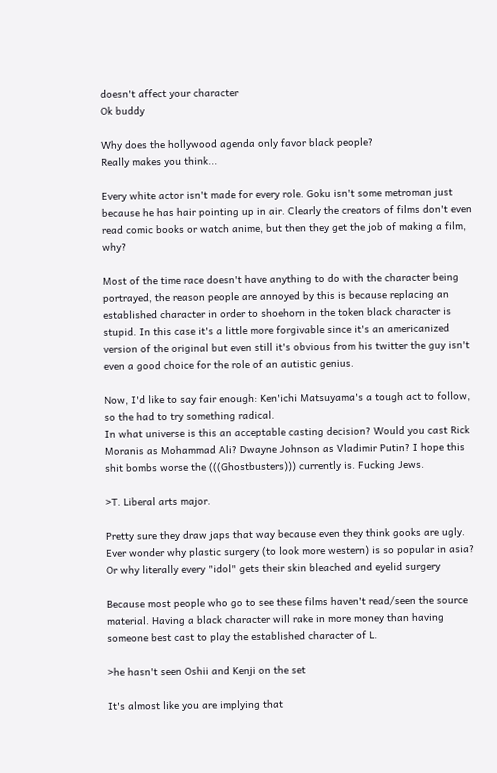doesn't affect your character
Ok buddy

Why does the hollywood agenda only favor black people?
Really makes you think...

Every white actor isn't made for every role. Goku isn't some metroman just because he has hair pointing up in air. Clearly the creators of films don't even read comic books or watch anime, but then they get the job of making a film, why?

Most of the time race doesn't have anything to do with the character being portrayed, the reason people are annoyed by this is because replacing an established character in order to shoehorn in the token black character is stupid. In this case it's a little more forgivable since it's an americanized version of the original but even still it's obvious from his twitter the guy isn't even a good choice for the role of an autistic genius.

Now, I'd like to say fair enough: Ken'ichi Matsuyama's a tough act to follow, so the had to try something radical.
In what universe is this an acceptable casting decision? Would you cast Rick Moranis as Mohammad Ali? Dwayne Johnson as Vladimir Putin? I hope this shit bombs worse the (((Ghostbusters))) currently is. Fucking Jews.

>T. Liberal arts major.

Pretty sure they draw japs that way because even they think gooks are ugly. Ever wonder why plastic surgery (to look more western) is so popular in asia? Or why literally every "idol" gets their skin bleached and eyelid surgery

Because most people who go to see these films haven't read/seen the source material. Having a black character will rake in more money than having someone best cast to play the established character of L.

>he hasn't seen Oshii and Kenji on the set

It's almost like you are implying that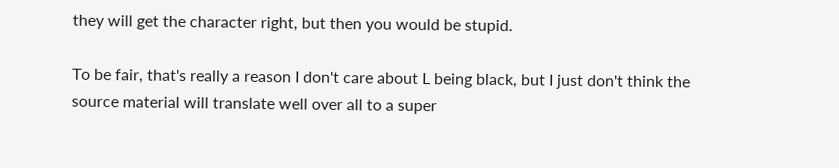they will get the character right, but then you would be stupid.

To be fair, that's really a reason I don't care about L being black, but I just don't think the source material will translate well over all to a super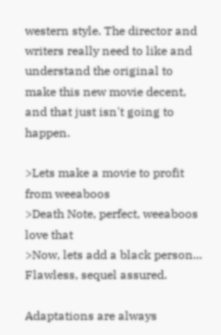western style. The director and writers really need to like and understand the original to make this new movie decent, and that just isn't going to happen.

>Lets make a movie to profit from weeaboos
>Death Note, perfect, weeaboos love that
>Now, lets add a black person...
Flawless, sequel assured.

Adaptations are always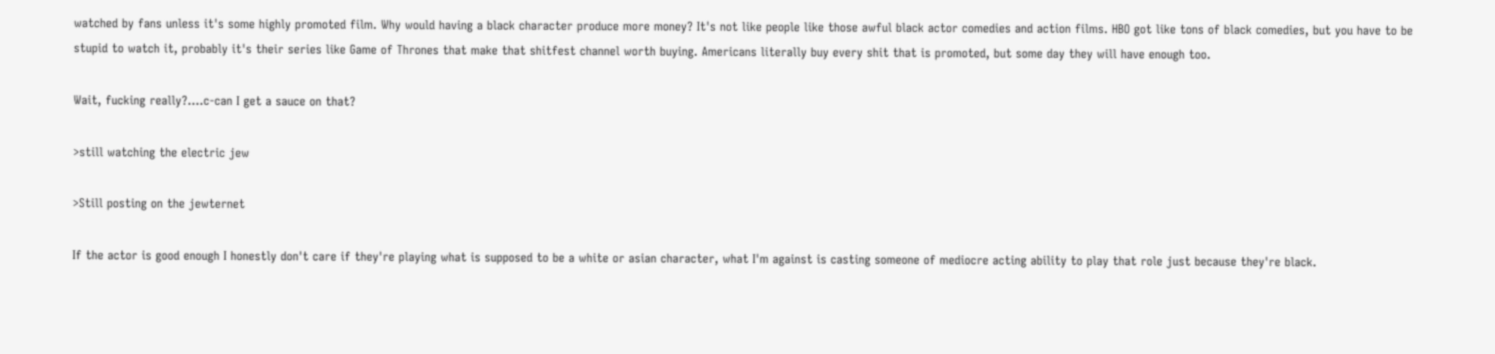watched by fans unless it's some highly promoted film. Why would having a black character produce more money? It's not like people like those awful black actor comedies and action films. HBO got like tons of black comedies, but you have to be stupid to watch it, probably it's their series like Game of Thrones that make that shitfest channel worth buying. Americans literally buy every shit that is promoted, but some day they will have enough too.

Wait, fucking really?....c-can I get a sauce on that?

>still watching the electric jew

>Still posting on the jewternet

If the actor is good enough I honestly don't care if they're playing what is supposed to be a white or asian character, what I'm against is casting someone of mediocre acting ability to play that role just because they're black.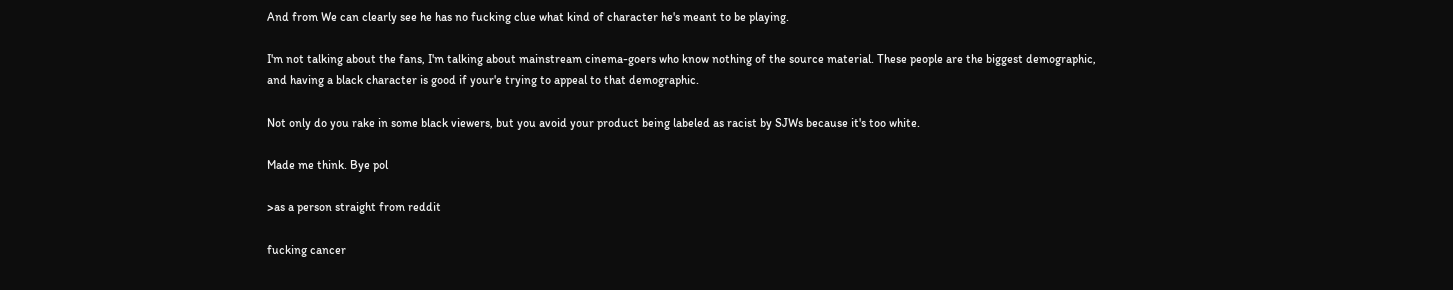And from We can clearly see he has no fucking clue what kind of character he's meant to be playing.

I'm not talking about the fans, I'm talking about mainstream cinema-goers who know nothing of the source material. These people are the biggest demographic, and having a black character is good if your'e trying to appeal to that demographic.

Not only do you rake in some black viewers, but you avoid your product being labeled as racist by SJWs because it's too white.

Made me think. Bye pol

>as a person straight from reddit

fucking cancer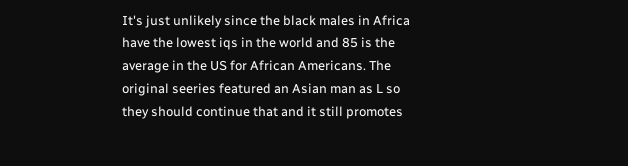It's just unlikely since the black males in Africa have the lowest iqs in the world and 85 is the average in the US for African Americans. The original seeries featured an Asian man as L so they should continue that and it still promotes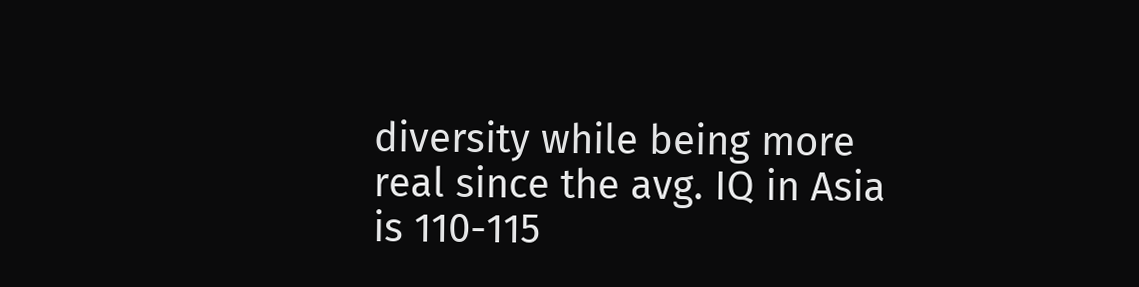diversity while being more real since the avg. IQ in Asia is 110-115